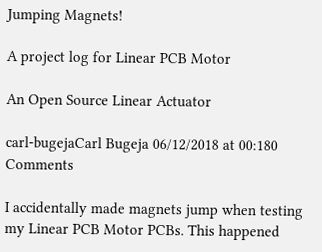Jumping Magnets!

A project log for Linear PCB Motor

An Open Source Linear Actuator

carl-bugejaCarl Bugeja 06/12/2018 at 00:180 Comments

I accidentally made magnets jump when testing my Linear PCB Motor PCBs. This happened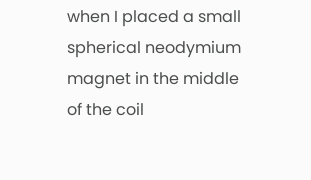when I placed a small spherical neodymium magnet in the middle of the coil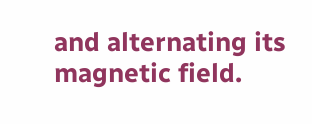and alternating its magnetic field.